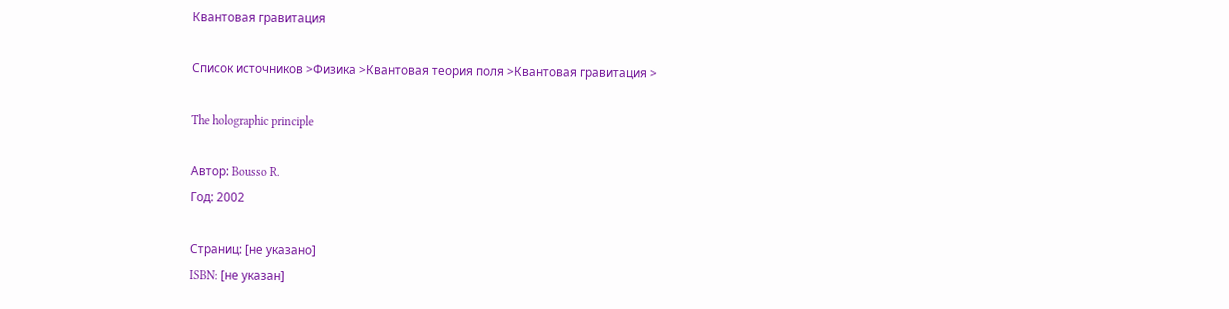Квантовая гравитация

Список источников >Физика >Квантовая теория поля >Квантовая гравитация >

The holographic principle

Автор: Bousso R.
Год: 2002

Страниц: [не указано]
ISBN: [не указан]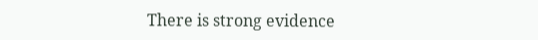There is strong evidence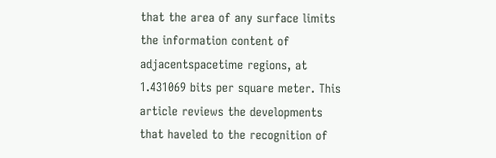that the area of any surface limits the information content of adjacentspacetime regions, at 1.431069 bits per square meter. This article reviews the developments that haveled to the recognition of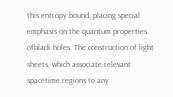this entropy bound, placing special emphasis on the quantum properties ofblack holes. The construction of light sheets, which associate relevant spacetime regions to any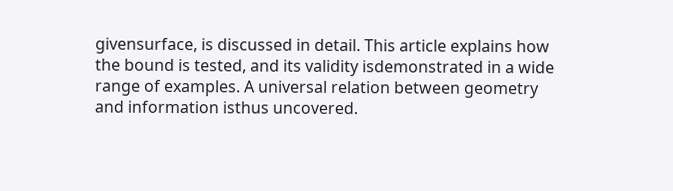givensurface, is discussed in detail. This article explains how the bound is tested, and its validity isdemonstrated in a wide range of examples. A universal relation between geometry and information isthus uncovered.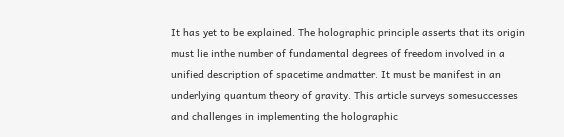It has yet to be explained. The holographic principle asserts that its origin must lie inthe number of fundamental degrees of freedom involved in a unified description of spacetime andmatter. It must be manifest in an underlying quantum theory of gravity. This article surveys somesuccesses and challenges in implementing the holographic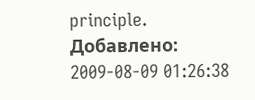principle.
Добавлено: 2009-08-09 01:26:38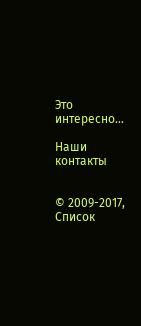Это интересно...

Наши контакты


© 2009-2017, Список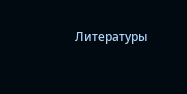Литературы